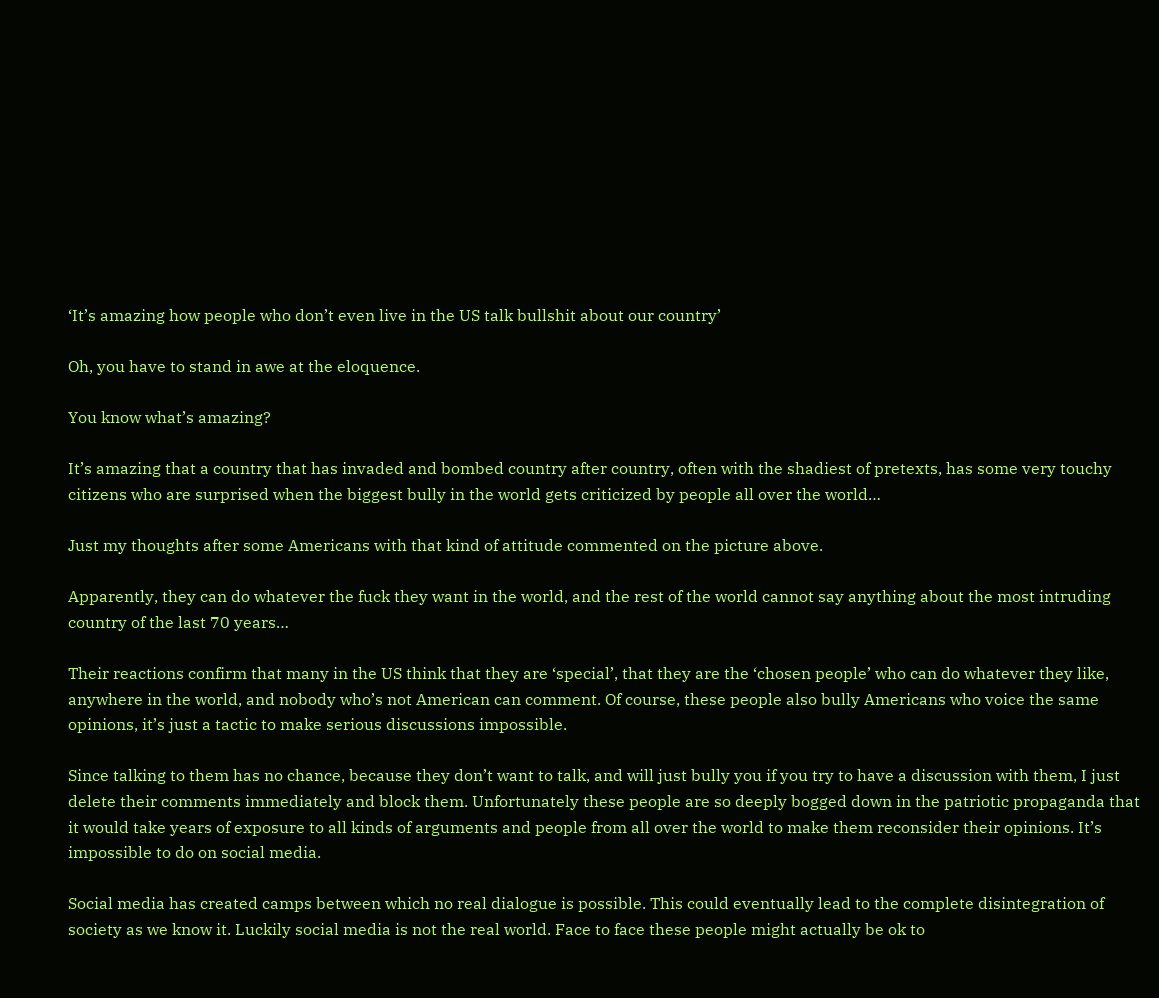‘It’s amazing how people who don’t even live in the US talk bullshit about our country’

Oh, you have to stand in awe at the eloquence.

You know what’s amazing?

It’s amazing that a country that has invaded and bombed country after country, often with the shadiest of pretexts, has some very touchy citizens who are surprised when the biggest bully in the world gets criticized by people all over the world…

Just my thoughts after some Americans with that kind of attitude commented on the picture above.

Apparently, they can do whatever the fuck they want in the world, and the rest of the world cannot say anything about the most intruding country of the last 70 years…

Their reactions confirm that many in the US think that they are ‘special’, that they are the ‘chosen people’ who can do whatever they like, anywhere in the world, and nobody who’s not American can comment. Of course, these people also bully Americans who voice the same opinions, it’s just a tactic to make serious discussions impossible.

Since talking to them has no chance, because they don’t want to talk, and will just bully you if you try to have a discussion with them, I just delete their comments immediately and block them. Unfortunately these people are so deeply bogged down in the patriotic propaganda that it would take years of exposure to all kinds of arguments and people from all over the world to make them reconsider their opinions. It’s impossible to do on social media.

Social media has created camps between which no real dialogue is possible. This could eventually lead to the complete disintegration of society as we know it. Luckily social media is not the real world. Face to face these people might actually be ok to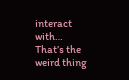interact with… That’s the weird thing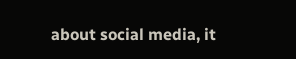about social media, it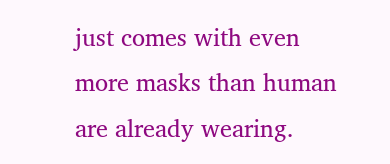just comes with even more masks than human are already wearing.